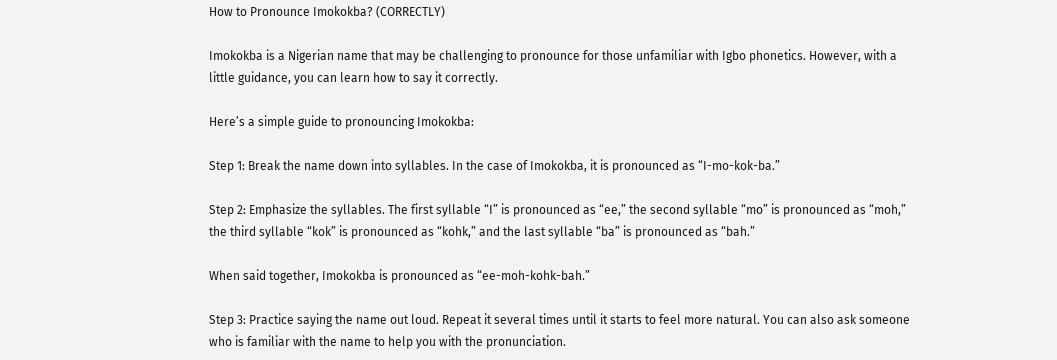How to Pronounce Imokokba? (CORRECTLY)

Imokokba is a Nigerian name that may be challenging to pronounce for those unfamiliar with Igbo phonetics. However, with a little guidance, you can learn how to say it correctly.

Here’s a simple guide to pronouncing Imokokba:

Step 1: Break the name down into syllables. In the case of Imokokba, it is pronounced as “I-mo-kok-ba.”

Step 2: Emphasize the syllables. The first syllable “I” is pronounced as “ee,” the second syllable “mo” is pronounced as “moh,” the third syllable “kok” is pronounced as “kohk,” and the last syllable “ba” is pronounced as “bah.”

When said together, Imokokba is pronounced as “ee-moh-kohk-bah.”

Step 3: Practice saying the name out loud. Repeat it several times until it starts to feel more natural. You can also ask someone who is familiar with the name to help you with the pronunciation.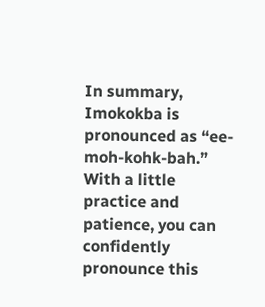In summary, Imokokba is pronounced as “ee-moh-kohk-bah.” With a little practice and patience, you can confidently pronounce this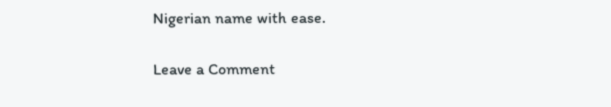Nigerian name with ease.

Leave a Comment